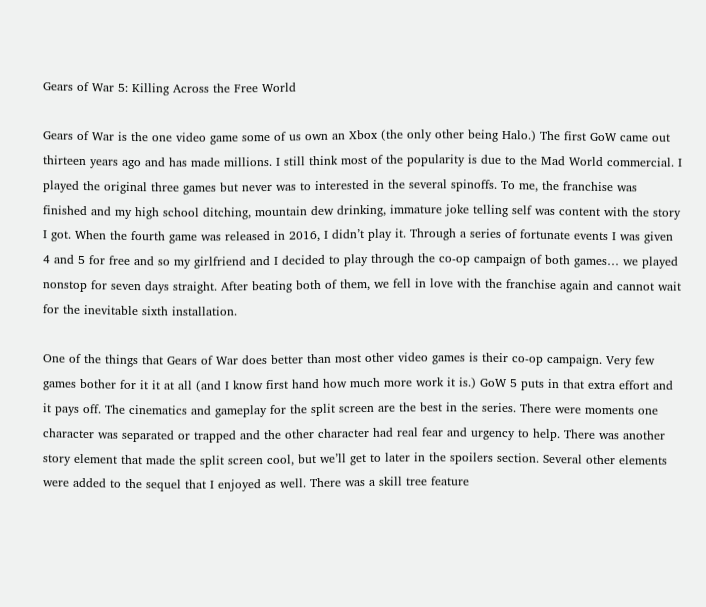Gears of War 5: Killing Across the Free World

Gears of War is the one video game some of us own an Xbox (the only other being Halo.) The first GoW came out thirteen years ago and has made millions. I still think most of the popularity is due to the Mad World commercial. I played the original three games but never was to interested in the several spinoffs. To me, the franchise was finished and my high school ditching, mountain dew drinking, immature joke telling self was content with the story I got. When the fourth game was released in 2016, I didn’t play it. Through a series of fortunate events I was given 4 and 5 for free and so my girlfriend and I decided to play through the co-op campaign of both games… we played nonstop for seven days straight. After beating both of them, we fell in love with the franchise again and cannot wait for the inevitable sixth installation.

One of the things that Gears of War does better than most other video games is their co-op campaign. Very few games bother for it it at all (and I know first hand how much more work it is.) GoW 5 puts in that extra effort and it pays off. The cinematics and gameplay for the split screen are the best in the series. There were moments one character was separated or trapped and the other character had real fear and urgency to help. There was another story element that made the split screen cool, but we’ll get to later in the spoilers section. Several other elements were added to the sequel that I enjoyed as well. There was a skill tree feature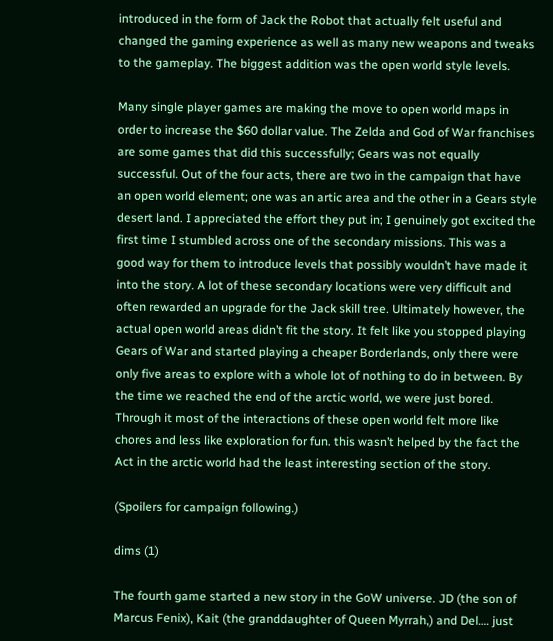introduced in the form of Jack the Robot that actually felt useful and changed the gaming experience as well as many new weapons and tweaks to the gameplay. The biggest addition was the open world style levels.

Many single player games are making the move to open world maps in order to increase the $60 dollar value. The Zelda and God of War franchises are some games that did this successfully; Gears was not equally successful. Out of the four acts, there are two in the campaign that have an open world element; one was an artic area and the other in a Gears style desert land. I appreciated the effort they put in; I genuinely got excited the first time I stumbled across one of the secondary missions. This was a good way for them to introduce levels that possibly wouldn’t have made it into the story. A lot of these secondary locations were very difficult and often rewarded an upgrade for the Jack skill tree. Ultimately however, the actual open world areas didn’t fit the story. It felt like you stopped playing Gears of War and started playing a cheaper Borderlands, only there were only five areas to explore with a whole lot of nothing to do in between. By the time we reached the end of the arctic world, we were just bored. Through it most of the interactions of these open world felt more like chores and less like exploration for fun. this wasn’t helped by the fact the Act in the arctic world had the least interesting section of the story.

(Spoilers for campaign following.)

dims (1)

The fourth game started a new story in the GoW universe. JD (the son of Marcus Fenix), Kait (the granddaughter of Queen Myrrah,) and Del…. just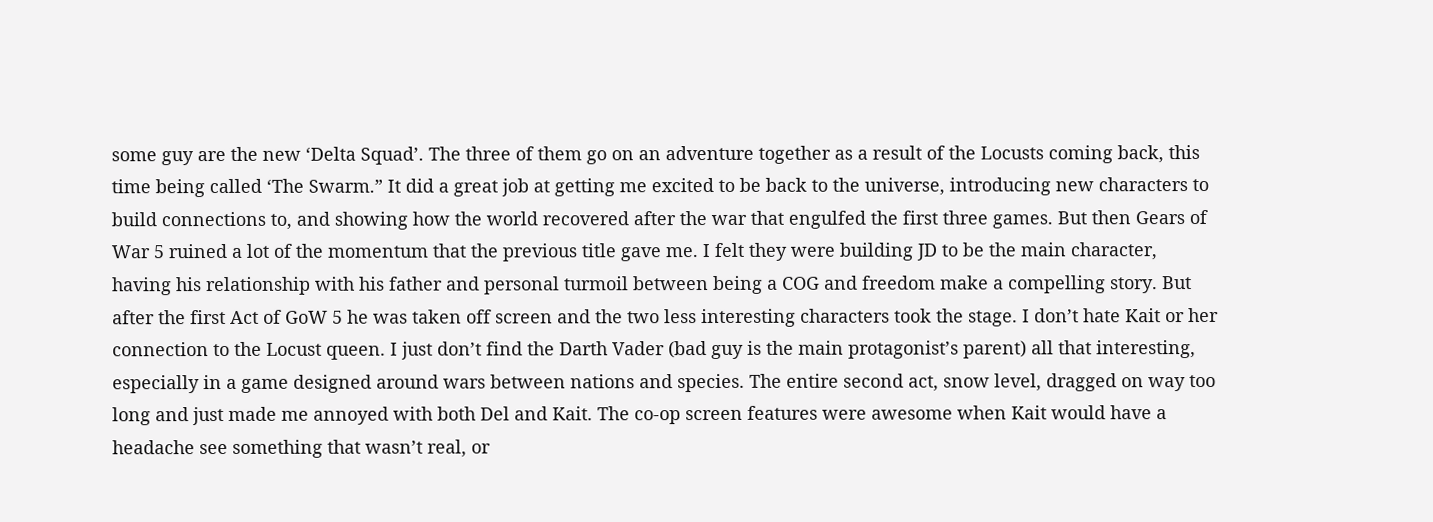some guy are the new ‘Delta Squad’. The three of them go on an adventure together as a result of the Locusts coming back, this time being called ‘The Swarm.” It did a great job at getting me excited to be back to the universe, introducing new characters to build connections to, and showing how the world recovered after the war that engulfed the first three games. But then Gears of War 5 ruined a lot of the momentum that the previous title gave me. I felt they were building JD to be the main character, having his relationship with his father and personal turmoil between being a COG and freedom make a compelling story. But after the first Act of GoW 5 he was taken off screen and the two less interesting characters took the stage. I don’t hate Kait or her connection to the Locust queen. I just don’t find the Darth Vader (bad guy is the main protagonist’s parent) all that interesting, especially in a game designed around wars between nations and species. The entire second act, snow level, dragged on way too long and just made me annoyed with both Del and Kait. The co-op screen features were awesome when Kait would have a headache see something that wasn’t real, or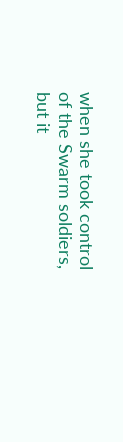when she took control of the Swarm soldiers, but it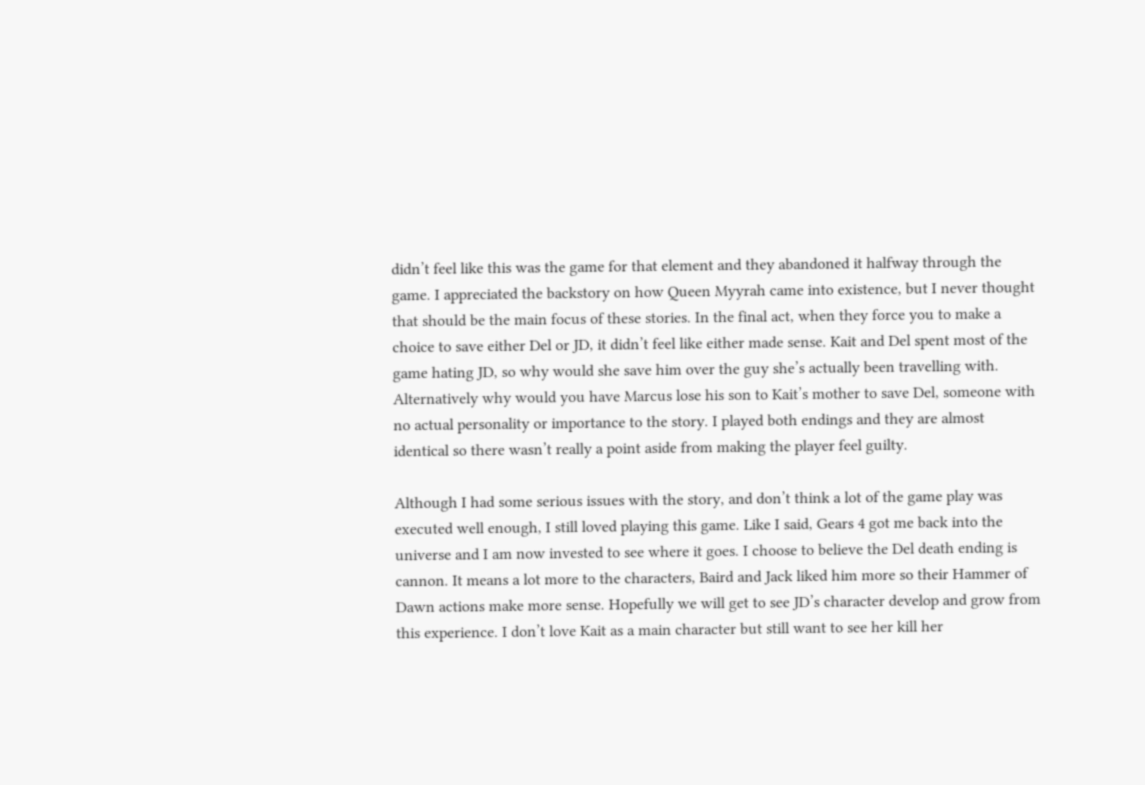didn’t feel like this was the game for that element and they abandoned it halfway through the game. I appreciated the backstory on how Queen Myyrah came into existence, but I never thought that should be the main focus of these stories. In the final act, when they force you to make a choice to save either Del or JD, it didn’t feel like either made sense. Kait and Del spent most of the game hating JD, so why would she save him over the guy she’s actually been travelling with. Alternatively why would you have Marcus lose his son to Kait’s mother to save Del, someone with no actual personality or importance to the story. I played both endings and they are almost identical so there wasn’t really a point aside from making the player feel guilty.

Although I had some serious issues with the story, and don’t think a lot of the game play was executed well enough, I still loved playing this game. Like I said, Gears 4 got me back into the universe and I am now invested to see where it goes. I choose to believe the Del death ending is cannon. It means a lot more to the characters, Baird and Jack liked him more so their Hammer of Dawn actions make more sense. Hopefully we will get to see JD’s character develop and grow from this experience. I don’t love Kait as a main character but still want to see her kill her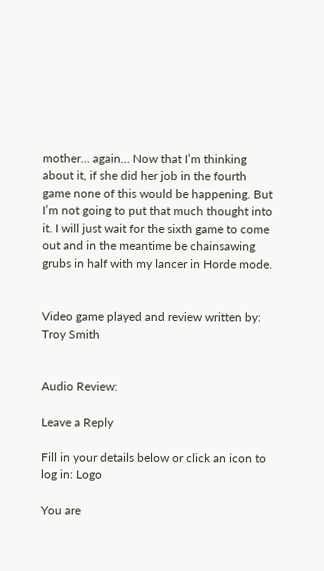mother… again… Now that I’m thinking about it, if she did her job in the fourth game none of this would be happening. But I’m not going to put that much thought into it. I will just wait for the sixth game to come out and in the meantime be chainsawing grubs in half with my lancer in Horde mode.


Video game played and review written by: Troy Smith


Audio Review:

Leave a Reply

Fill in your details below or click an icon to log in: Logo

You are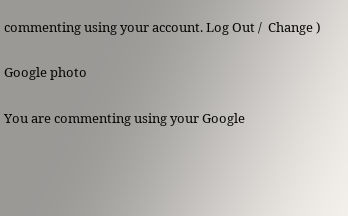commenting using your account. Log Out /  Change )

Google photo

You are commenting using your Google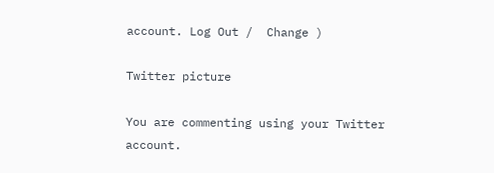account. Log Out /  Change )

Twitter picture

You are commenting using your Twitter account.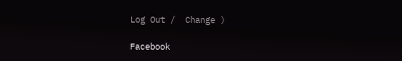Log Out /  Change )

Facebook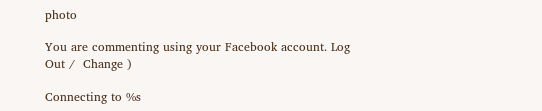photo

You are commenting using your Facebook account. Log Out /  Change )

Connecting to %s